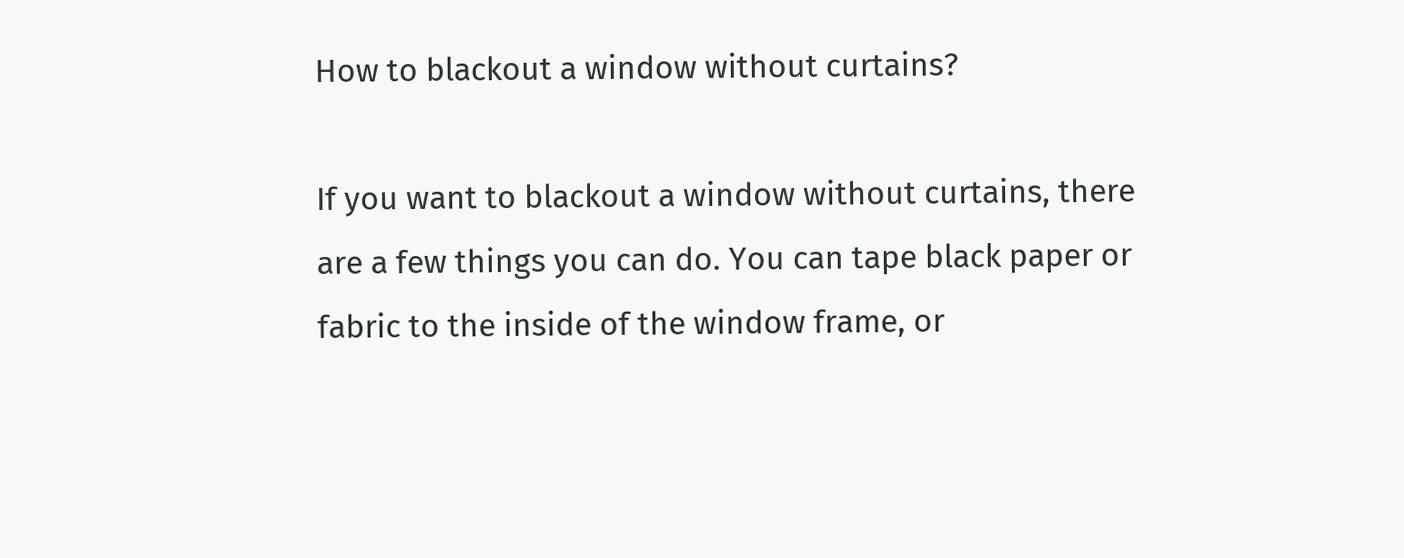How to blackout a window without curtains?

If you want to blackout a window without curtains, there are a few things you can do. You can tape black paper or fabric to the inside of the window frame, or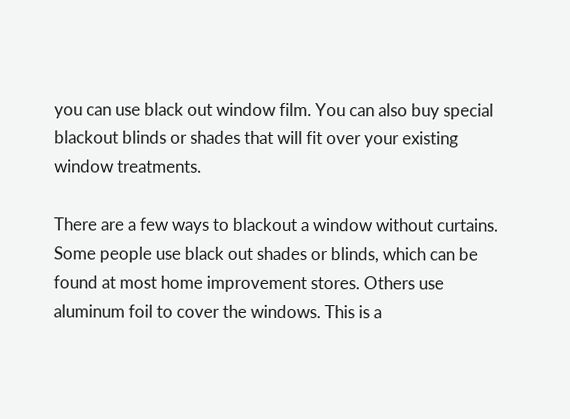you can use black out window film. You can also buy special blackout blinds or shades that will fit over your existing window treatments.

There are a few ways to blackout a window without curtains. Some people use black out shades or blinds, which can be found at most home improvement stores. Others use aluminum foil to cover the windows. This is a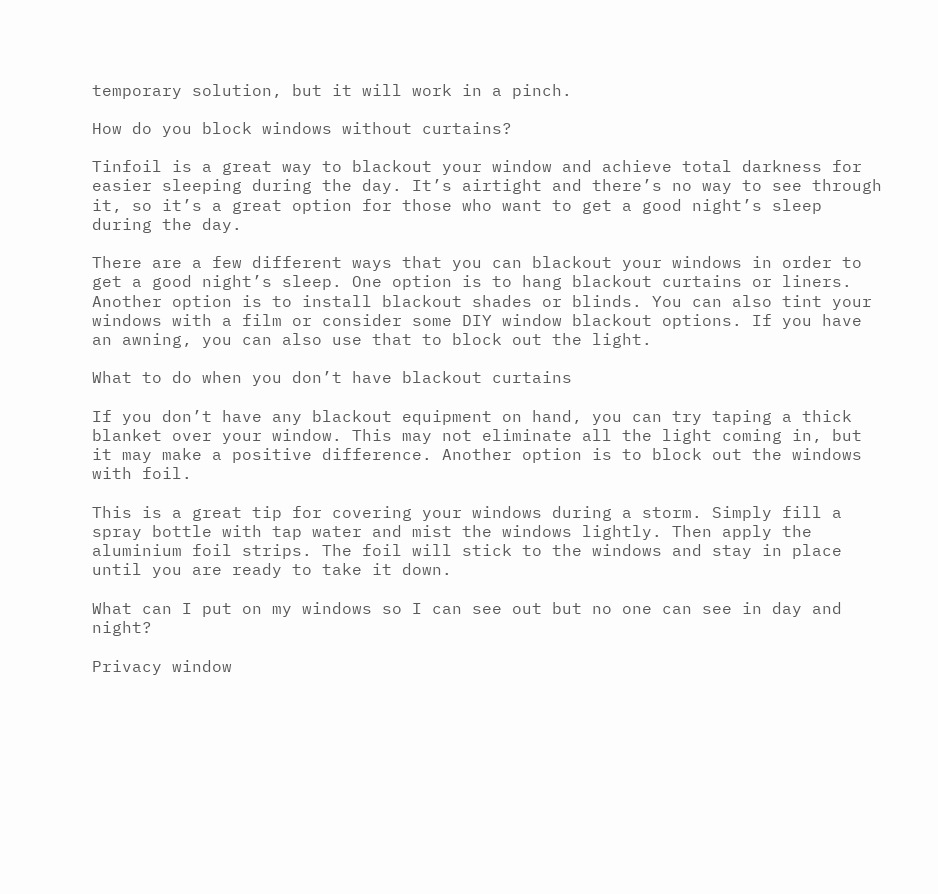temporary solution, but it will work in a pinch.

How do you block windows without curtains?

Tinfoil is a great way to blackout your window and achieve total darkness for easier sleeping during the day. It’s airtight and there’s no way to see through it, so it’s a great option for those who want to get a good night’s sleep during the day.

There are a few different ways that you can blackout your windows in order to get a good night’s sleep. One option is to hang blackout curtains or liners. Another option is to install blackout shades or blinds. You can also tint your windows with a film or consider some DIY window blackout options. If you have an awning, you can also use that to block out the light.

What to do when you don’t have blackout curtains

If you don’t have any blackout equipment on hand, you can try taping a thick blanket over your window. This may not eliminate all the light coming in, but it may make a positive difference. Another option is to block out the windows with foil.

This is a great tip for covering your windows during a storm. Simply fill a spray bottle with tap water and mist the windows lightly. Then apply the aluminium foil strips. The foil will stick to the windows and stay in place until you are ready to take it down.

What can I put on my windows so I can see out but no one can see in day and night?

Privacy window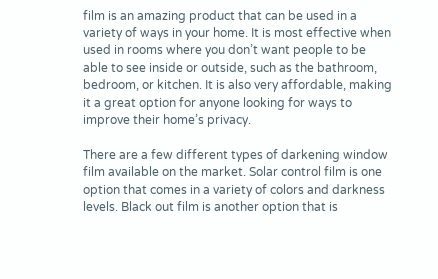film is an amazing product that can be used in a variety of ways in your home. It is most effective when used in rooms where you don’t want people to be able to see inside or outside, such as the bathroom, bedroom, or kitchen. It is also very affordable, making it a great option for anyone looking for ways to improve their home’s privacy.

There are a few different types of darkening window film available on the market. Solar control film is one option that comes in a variety of colors and darkness levels. Black out film is another option that is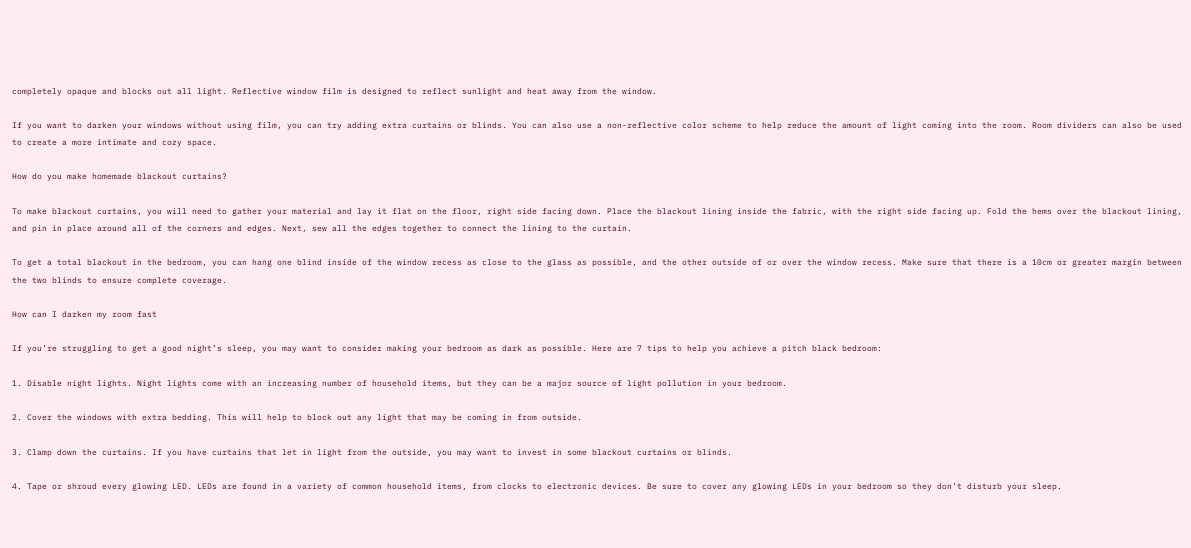completely opaque and blocks out all light. Reflective window film is designed to reflect sunlight and heat away from the window.

If you want to darken your windows without using film, you can try adding extra curtains or blinds. You can also use a non-reflective color scheme to help reduce the amount of light coming into the room. Room dividers can also be used to create a more intimate and cozy space.

How do you make homemade blackout curtains?

To make blackout curtains, you will need to gather your material and lay it flat on the floor, right side facing down. Place the blackout lining inside the fabric, with the right side facing up. Fold the hems over the blackout lining, and pin in place around all of the corners and edges. Next, sew all the edges together to connect the lining to the curtain.

To get a total blackout in the bedroom, you can hang one blind inside of the window recess as close to the glass as possible, and the other outside of or over the window recess. Make sure that there is a 10cm or greater margin between the two blinds to ensure complete coverage.

How can I darken my room fast

If you’re struggling to get a good night’s sleep, you may want to consider making your bedroom as dark as possible. Here are 7 tips to help you achieve a pitch black bedroom:

1. Disable night lights. Night lights come with an increasing number of household items, but they can be a major source of light pollution in your bedroom.

2. Cover the windows with extra bedding. This will help to block out any light that may be coming in from outside.

3. Clamp down the curtains. If you have curtains that let in light from the outside, you may want to invest in some blackout curtains or blinds.

4. Tape or shroud every glowing LED. LEDs are found in a variety of common household items, from clocks to electronic devices. Be sure to cover any glowing LEDs in your bedroom so they don’t disturb your sleep.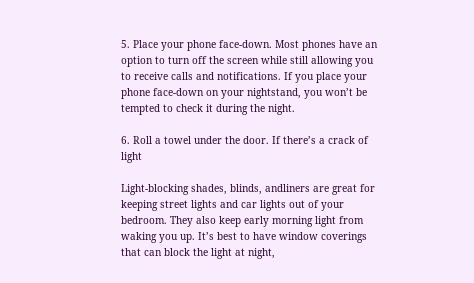5. Place your phone face-down. Most phones have an option to turn off the screen while still allowing you to receive calls and notifications. If you place your phone face-down on your nightstand, you won’t be tempted to check it during the night.

6. Roll a towel under the door. If there’s a crack of light

Light-blocking shades, blinds, andliners are great for keeping street lights and car lights out of your bedroom. They also keep early morning light from waking you up. It’s best to have window coverings that can block the light at night,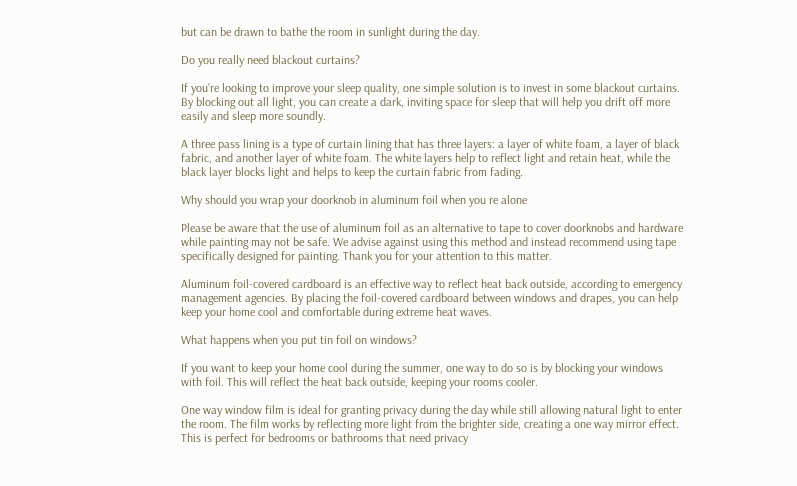but can be drawn to bathe the room in sunlight during the day.

Do you really need blackout curtains?

If you’re looking to improve your sleep quality, one simple solution is to invest in some blackout curtains. By blocking out all light, you can create a dark, inviting space for sleep that will help you drift off more easily and sleep more soundly.

A three pass lining is a type of curtain lining that has three layers: a layer of white foam, a layer of black fabric, and another layer of white foam. The white layers help to reflect light and retain heat, while the black layer blocks light and helps to keep the curtain fabric from fading.

Why should you wrap your doorknob in aluminum foil when you re alone

Please be aware that the use of aluminum foil as an alternative to tape to cover doorknobs and hardware while painting may not be safe. We advise against using this method and instead recommend using tape specifically designed for painting. Thank you for your attention to this matter.

Aluminum foil-covered cardboard is an effective way to reflect heat back outside, according to emergency management agencies. By placing the foil-covered cardboard between windows and drapes, you can help keep your home cool and comfortable during extreme heat waves.

What happens when you put tin foil on windows?

If you want to keep your home cool during the summer, one way to do so is by blocking your windows with foil. This will reflect the heat back outside, keeping your rooms cooler.

One way window film is ideal for granting privacy during the day while still allowing natural light to enter the room. The film works by reflecting more light from the brighter side, creating a one way mirror effect. This is perfect for bedrooms or bathrooms that need privacy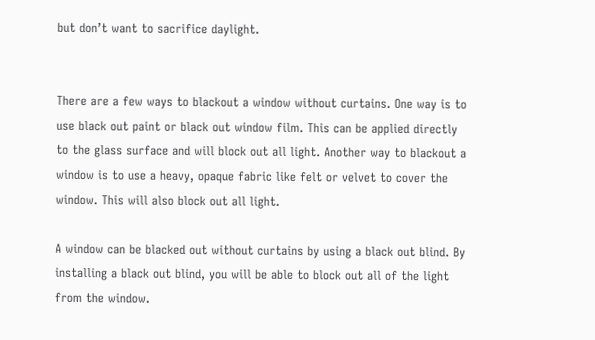but don’t want to sacrifice daylight.


There are a few ways to blackout a window without curtains. One way is to use black out paint or black out window film. This can be applied directly to the glass surface and will block out all light. Another way to blackout a window is to use a heavy, opaque fabric like felt or velvet to cover the window. This will also block out all light.

A window can be blacked out without curtains by using a black out blind. By installing a black out blind, you will be able to block out all of the light from the window.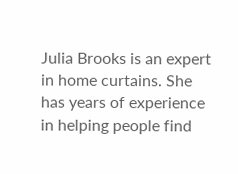Julia Brooks is an expert in home curtains. She has years of experience in helping people find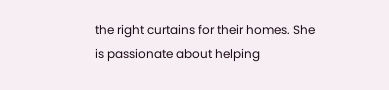the right curtains for their homes. She is passionate about helping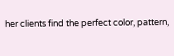her clients find the perfect color, pattern,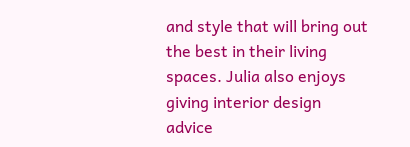and style that will bring out the best in their living spaces. Julia also enjoys giving interior design advice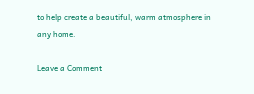to help create a beautiful, warm atmosphere in any home.

Leave a Comment